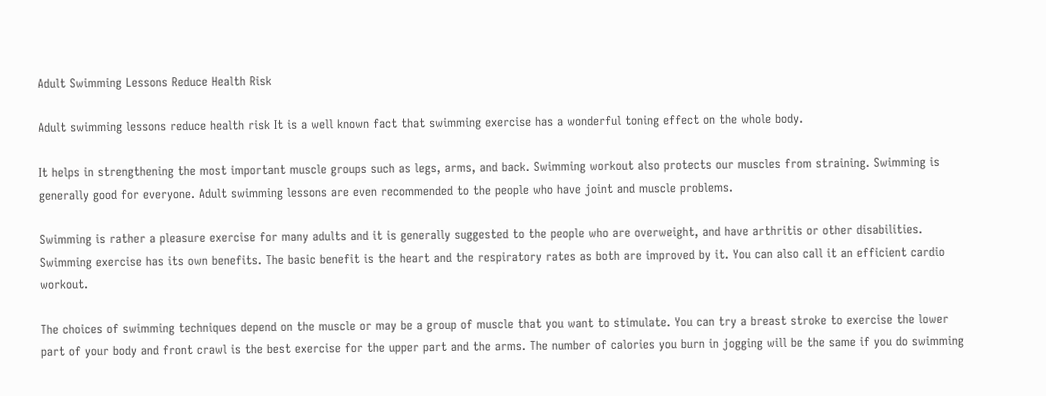Adult Swimming Lessons Reduce Health Risk

Adult swimming lessons reduce health risk It is a well known fact that swimming exercise has a wonderful toning effect on the whole body.

It helps in strengthening the most important muscle groups such as legs, arms, and back. Swimming workout also protects our muscles from straining. Swimming is generally good for everyone. Adult swimming lessons are even recommended to the people who have joint and muscle problems.

Swimming is rather a pleasure exercise for many adults and it is generally suggested to the people who are overweight, and have arthritis or other disabilities. Swimming exercise has its own benefits. The basic benefit is the heart and the respiratory rates as both are improved by it. You can also call it an efficient cardio workout.

The choices of swimming techniques depend on the muscle or may be a group of muscle that you want to stimulate. You can try a breast stroke to exercise the lower part of your body and front crawl is the best exercise for the upper part and the arms. The number of calories you burn in jogging will be the same if you do swimming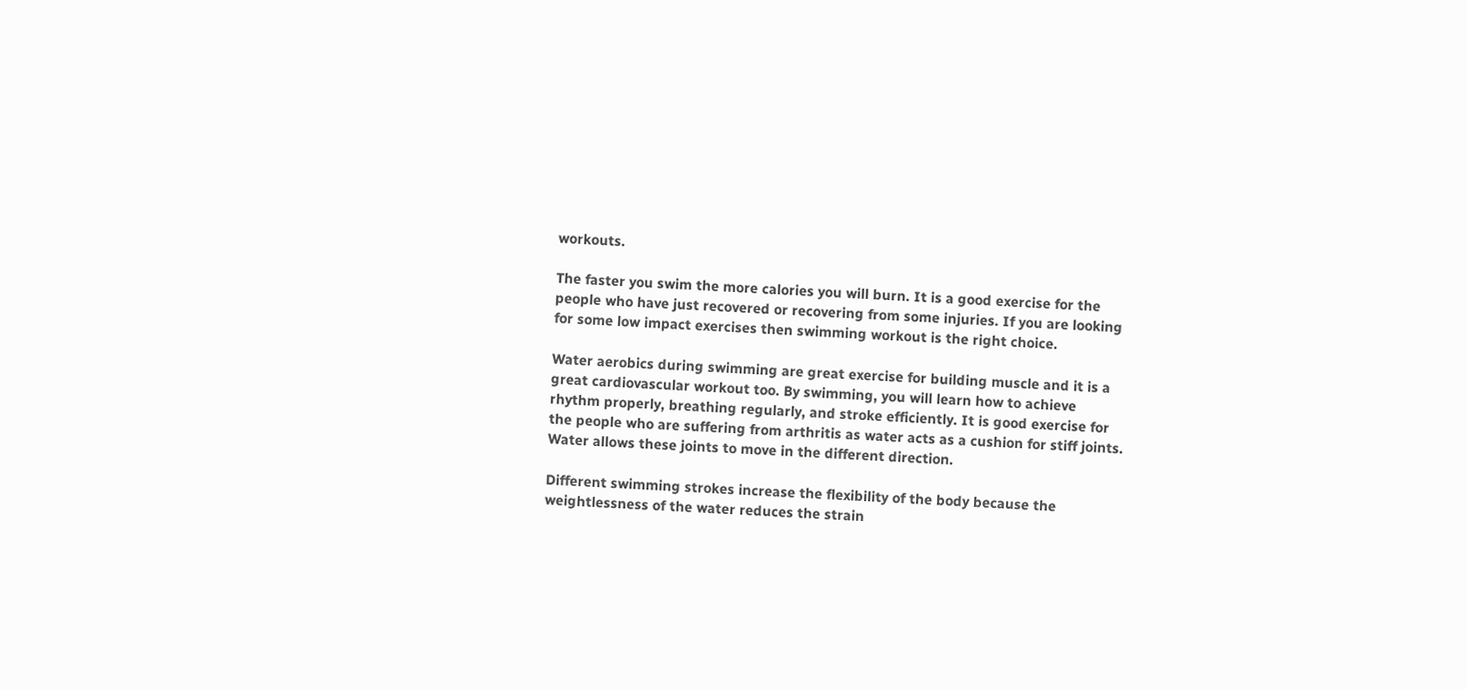workouts.

The faster you swim the more calories you will burn. It is a good exercise for the people who have just recovered or recovering from some injuries. If you are looking for some low impact exercises then swimming workout is the right choice.

Water aerobics during swimming are great exercise for building muscle and it is a great cardiovascular workout too. By swimming, you will learn how to achieve rhythm properly, breathing regularly, and stroke efficiently. It is good exercise for the people who are suffering from arthritis as water acts as a cushion for stiff joints. Water allows these joints to move in the different direction.

Different swimming strokes increase the flexibility of the body because the weightlessness of the water reduces the strain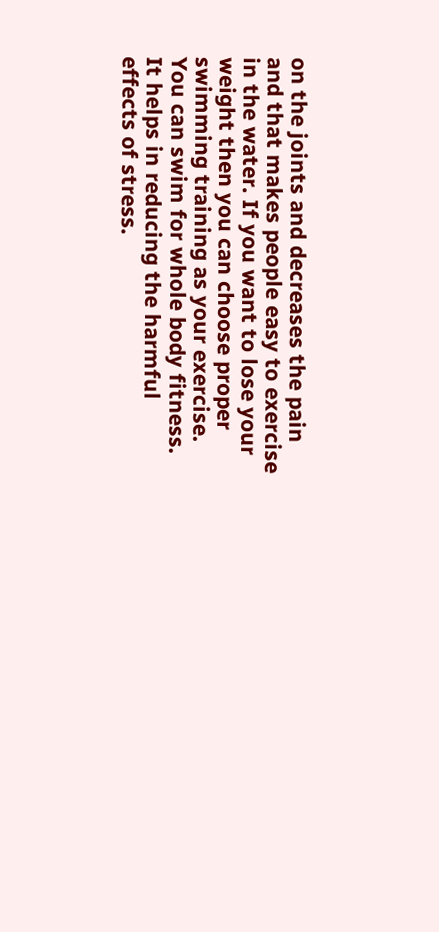on the joints and decreases the pain and that makes people easy to exercise in the water. If you want to lose your weight then you can choose proper swimming training as your exercise. You can swim for whole body fitness. It helps in reducing the harmful effects of stress.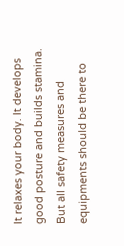It relaxes your body. It develops good posture and builds stamina. But all safety measures and equipments should be there to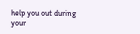help you out during your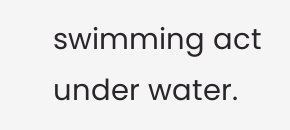swimming act under water.